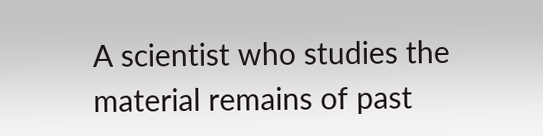A scientist who studies the material remains of past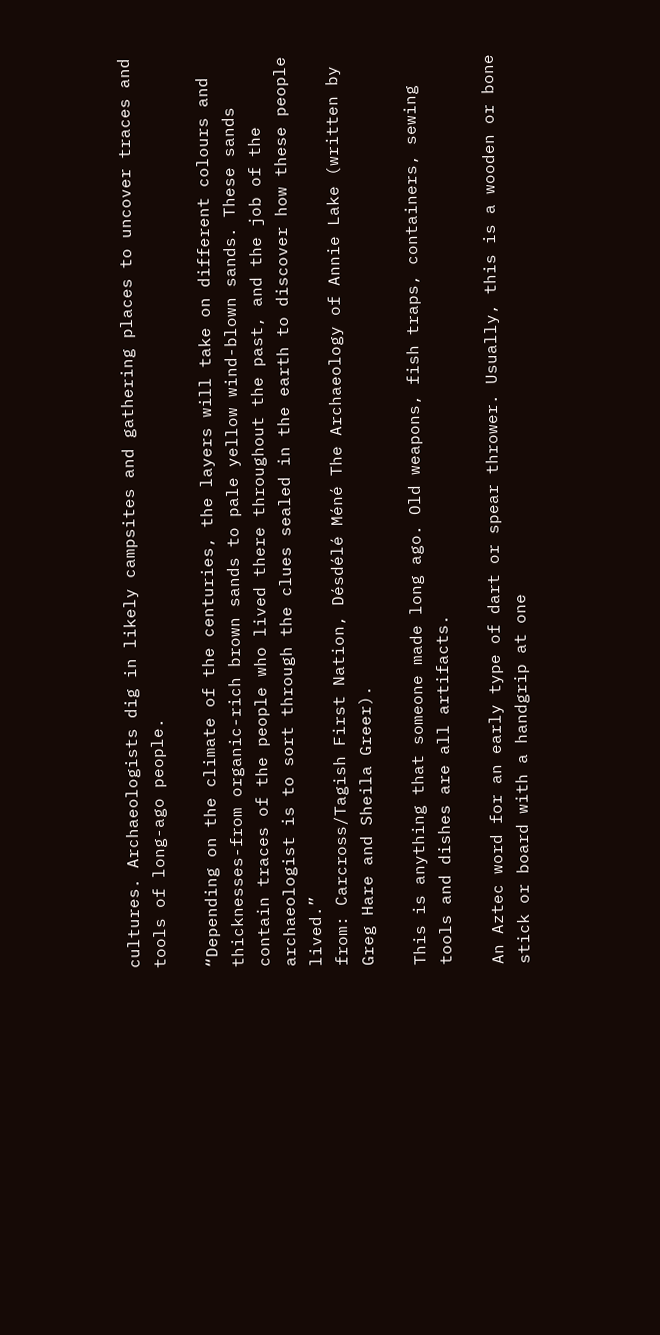cultures. Archaeologists dig in likely campsites and gathering places to uncover traces and tools of long-ago people.

“Depending on the climate of the centuries, the layers will take on different colours and thicknesses-from organic-rich brown sands to pale yellow wind-blown sands. These sands contain traces of the people who lived there throughout the past, and the job of the archaeologist is to sort through the clues sealed in the earth to discover how these people lived.”
from: Carcross/Tagish First Nation, Désdélé Méné The Archaeology of Annie Lake (written by Greg Hare and Sheila Greer).

This is anything that someone made long ago. Old weapons, fish traps, containers, sewing tools and dishes are all artifacts.

An Aztec word for an early type of dart or spear thrower. Usually, this is a wooden or bone stick or board with a handgrip at one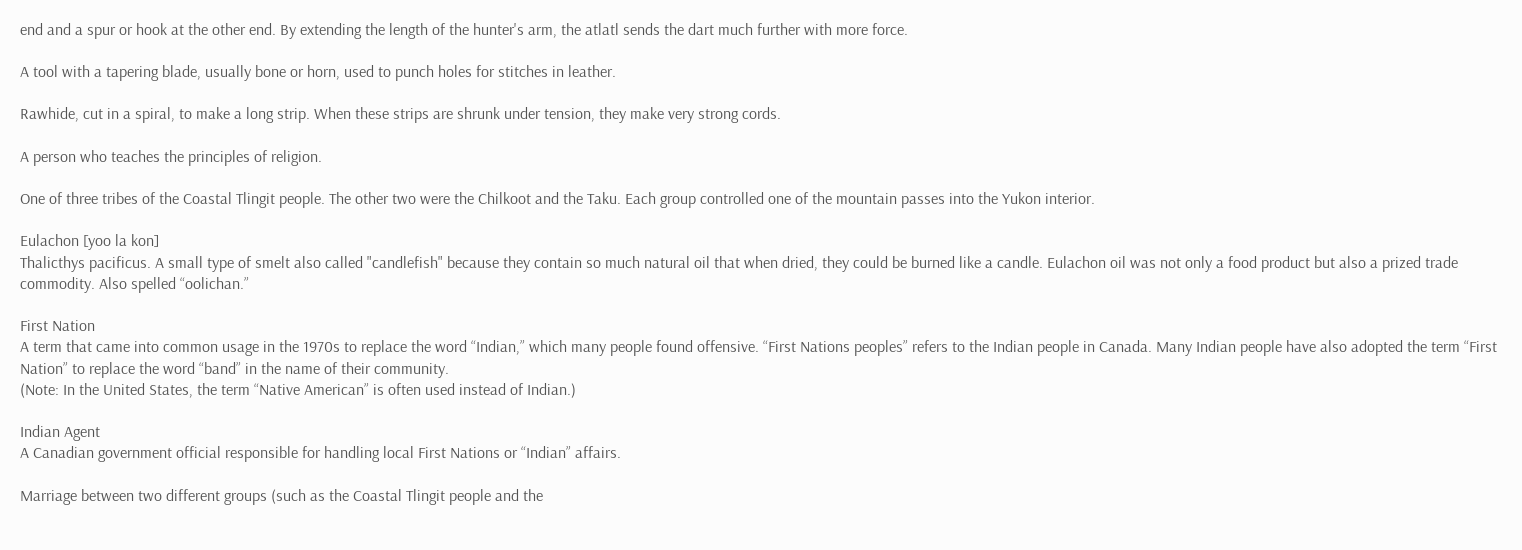end and a spur or hook at the other end. By extending the length of the hunter's arm, the atlatl sends the dart much further with more force.

A tool with a tapering blade, usually bone or horn, used to punch holes for stitches in leather.

Rawhide, cut in a spiral, to make a long strip. When these strips are shrunk under tension, they make very strong cords.

A person who teaches the principles of religion.

One of three tribes of the Coastal Tlingit people. The other two were the Chilkoot and the Taku. Each group controlled one of the mountain passes into the Yukon interior.

Eulachon [yoo la kon]
Thalicthys pacificus. A small type of smelt also called "candlefish" because they contain so much natural oil that when dried, they could be burned like a candle. Eulachon oil was not only a food product but also a prized trade commodity. Also spelled “oolichan.”

First Nation
A term that came into common usage in the 1970s to replace the word “Indian,” which many people found offensive. “First Nations peoples” refers to the Indian people in Canada. Many Indian people have also adopted the term “First Nation” to replace the word “band” in the name of their community.
(Note: In the United States, the term “Native American” is often used instead of Indian.)

Indian Agent
A Canadian government official responsible for handling local First Nations or “Indian” affairs.

Marriage between two different groups (such as the Coastal Tlingit people and the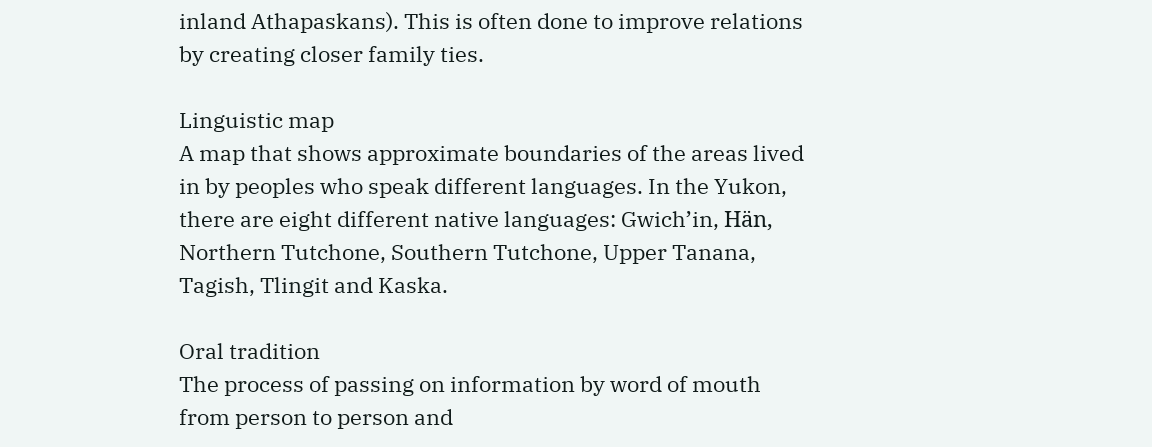inland Athapaskans). This is often done to improve relations by creating closer family ties.

Linguistic map
A map that shows approximate boundaries of the areas lived in by peoples who speak different languages. In the Yukon, there are eight different native languages: Gwich’in, Hän, Northern Tutchone, Southern Tutchone, Upper Tanana, Tagish, Tlingit and Kaska.

Oral tradition
The process of passing on information by word of mouth from person to person and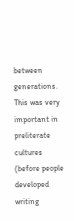between generations. This was very important in preliterate cultures (before people developed writing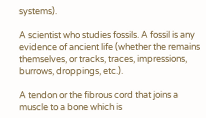systems).

A scientist who studies fossils. A fossil is any evidence of ancient life (whether the remains themselves, or tracks, traces, impressions, burrows, droppings, etc.).

A tendon or the fibrous cord that joins a muscle to a bone which is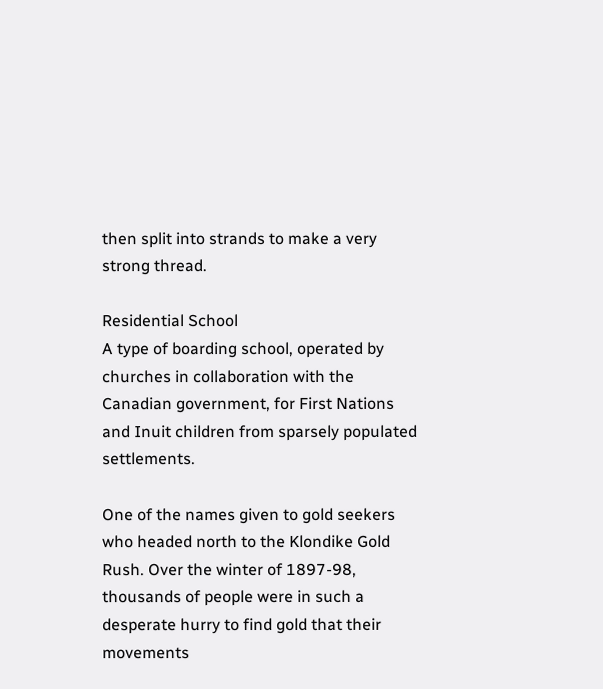then split into strands to make a very strong thread.

Residential School
A type of boarding school, operated by churches in collaboration with the Canadian government, for First Nations and Inuit children from sparsely populated settlements.

One of the names given to gold seekers who headed north to the Klondike Gold Rush. Over the winter of 1897-98, thousands of people were in such a desperate hurry to find gold that their movements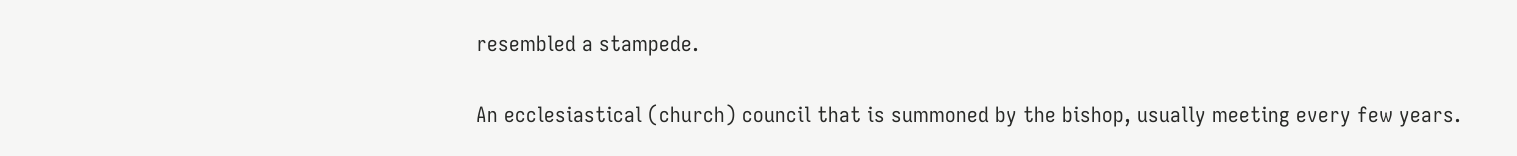resembled a stampede.

An ecclesiastical (church) council that is summoned by the bishop, usually meeting every few years.